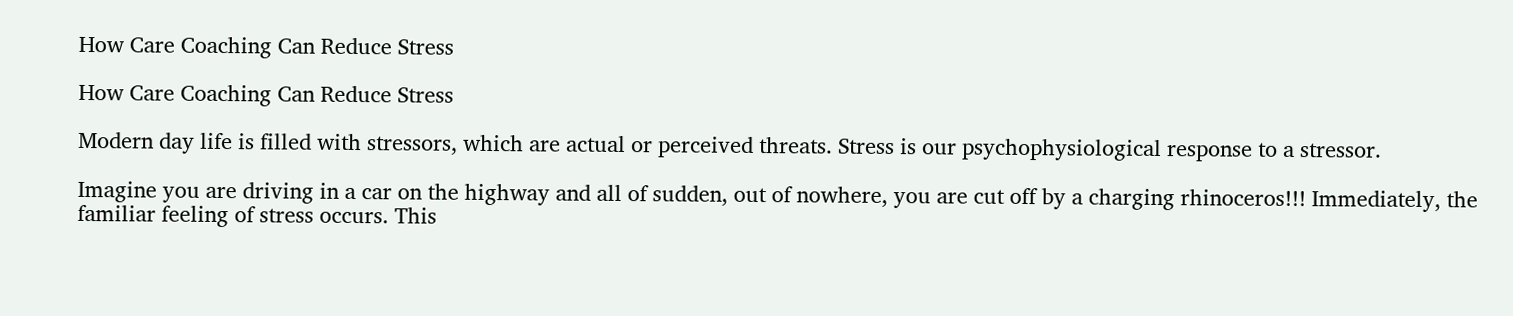How Care Coaching Can Reduce Stress

How Care Coaching Can Reduce Stress

Modern day life is filled with stressors, which are actual or perceived threats. Stress is our psychophysiological response to a stressor.

Imagine you are driving in a car on the highway and all of sudden, out of nowhere, you are cut off by a charging rhinoceros!!! Immediately, the familiar feeling of stress occurs. This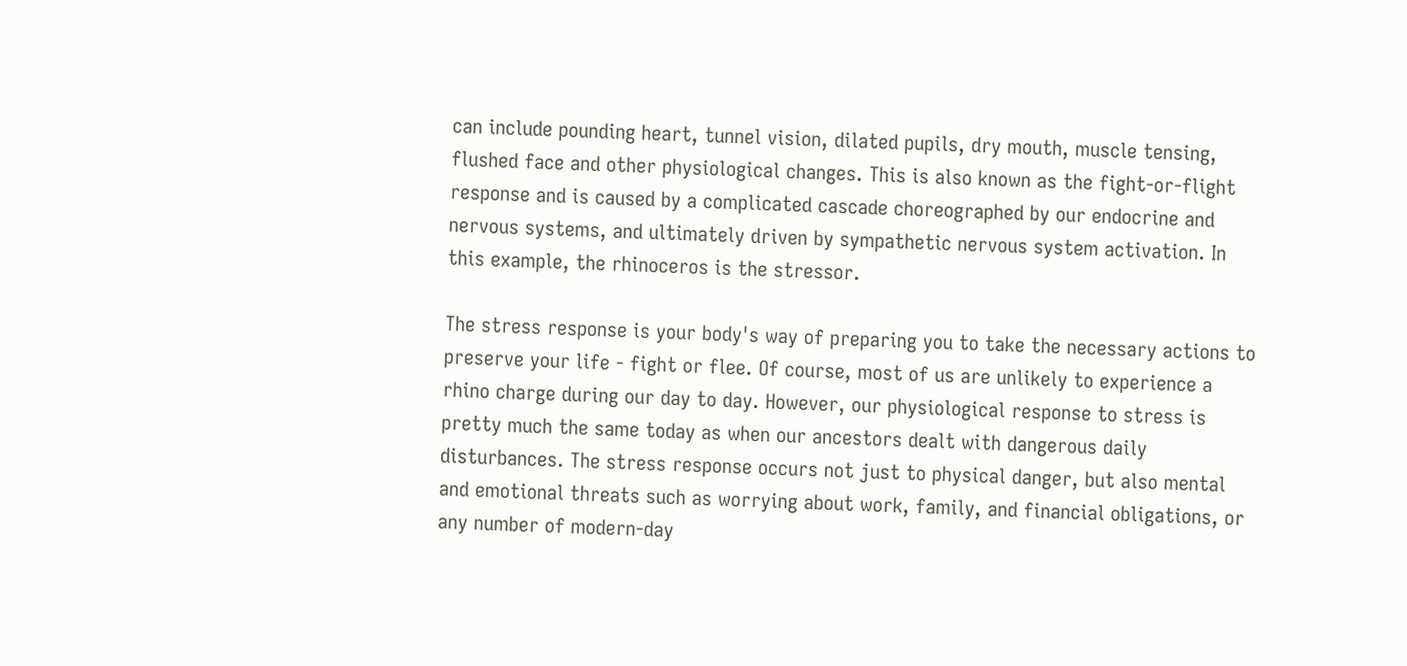can include pounding heart, tunnel vision, dilated pupils, dry mouth, muscle tensing, flushed face and other physiological changes. This is also known as the fight-or-flight response and is caused by a complicated cascade choreographed by our endocrine and nervous systems, and ultimately driven by sympathetic nervous system activation. In this example, the rhinoceros is the stressor.

The stress response is your body's way of preparing you to take the necessary actions to preserve your life - fight or flee. Of course, most of us are unlikely to experience a rhino charge during our day to day. However, our physiological response to stress is pretty much the same today as when our ancestors dealt with dangerous daily disturbances. The stress response occurs not just to physical danger, but also mental and emotional threats such as worrying about work, family, and financial obligations, or any number of modern-day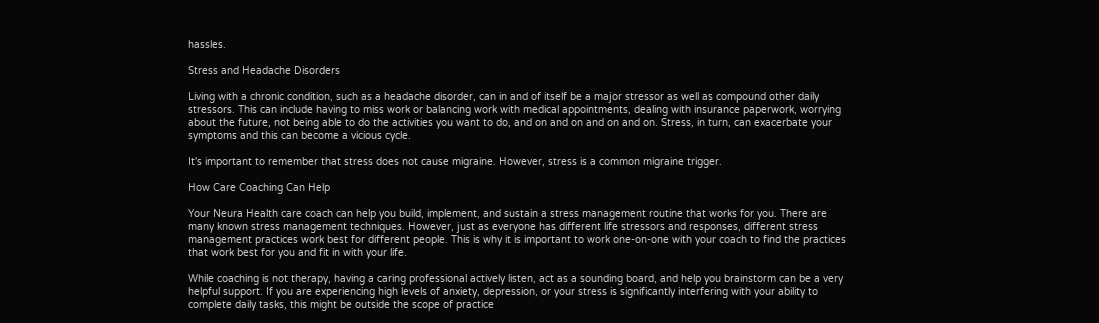hassles.

Stress and Headache Disorders

Living with a chronic condition, such as a headache disorder, can in and of itself be a major stressor as well as compound other daily stressors. This can include having to miss work or balancing work with medical appointments, dealing with insurance paperwork, worrying about the future, not being able to do the activities you want to do, and on and on and on and on. Stress, in turn, can exacerbate your symptoms and this can become a vicious cycle.

It's important to remember that stress does not cause migraine. However, stress is a common migraine trigger.

How Care Coaching Can Help

Your Neura Health care coach can help you build, implement, and sustain a stress management routine that works for you. There are many known stress management techniques. However, just as everyone has different life stressors and responses, different stress management practices work best for different people. This is why it is important to work one-on-one with your coach to find the practices that work best for you and fit in with your life.

While coaching is not therapy, having a caring professional actively listen, act as a sounding board, and help you brainstorm can be a very helpful support. If you are experiencing high levels of anxiety, depression, or your stress is significantly interfering with your ability to complete daily tasks, this might be outside the scope of practice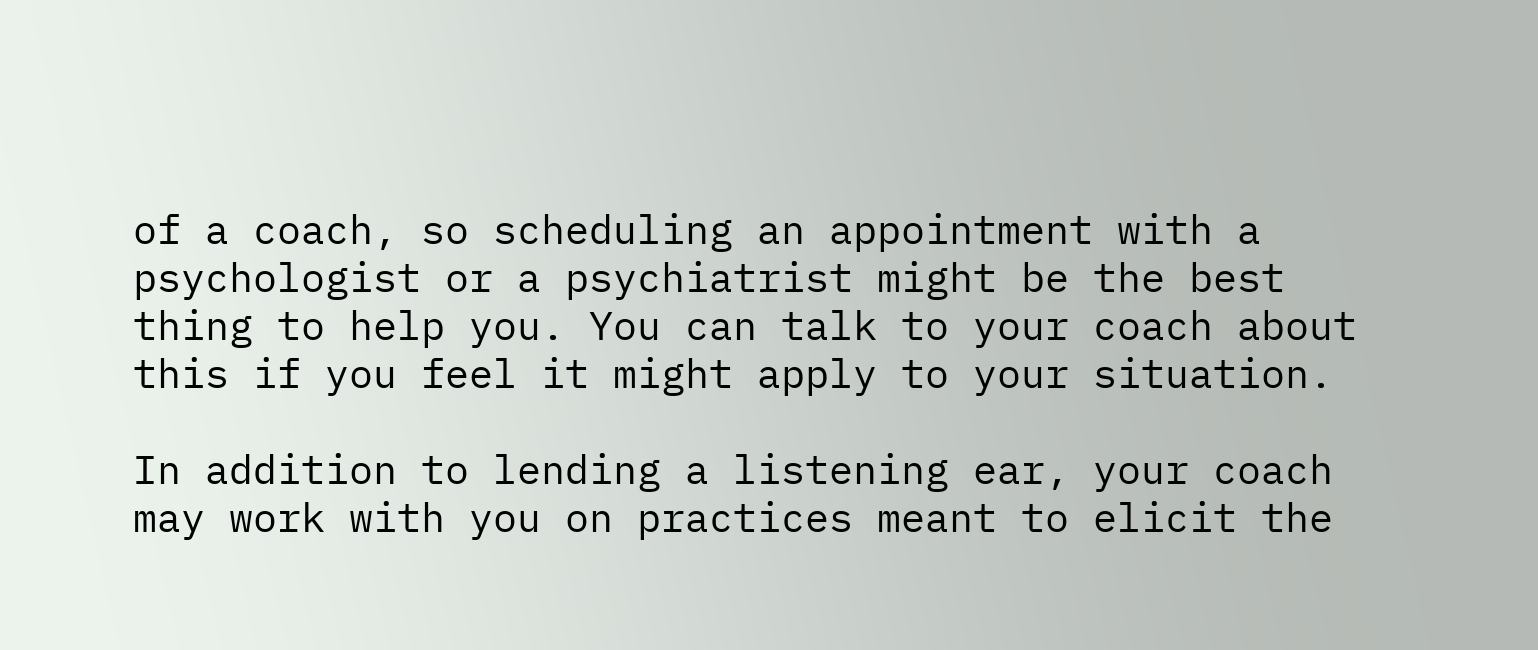of a coach, so scheduling an appointment with a psychologist or a psychiatrist might be the best thing to help you. You can talk to your coach about this if you feel it might apply to your situation.

In addition to lending a listening ear, your coach may work with you on practices meant to elicit the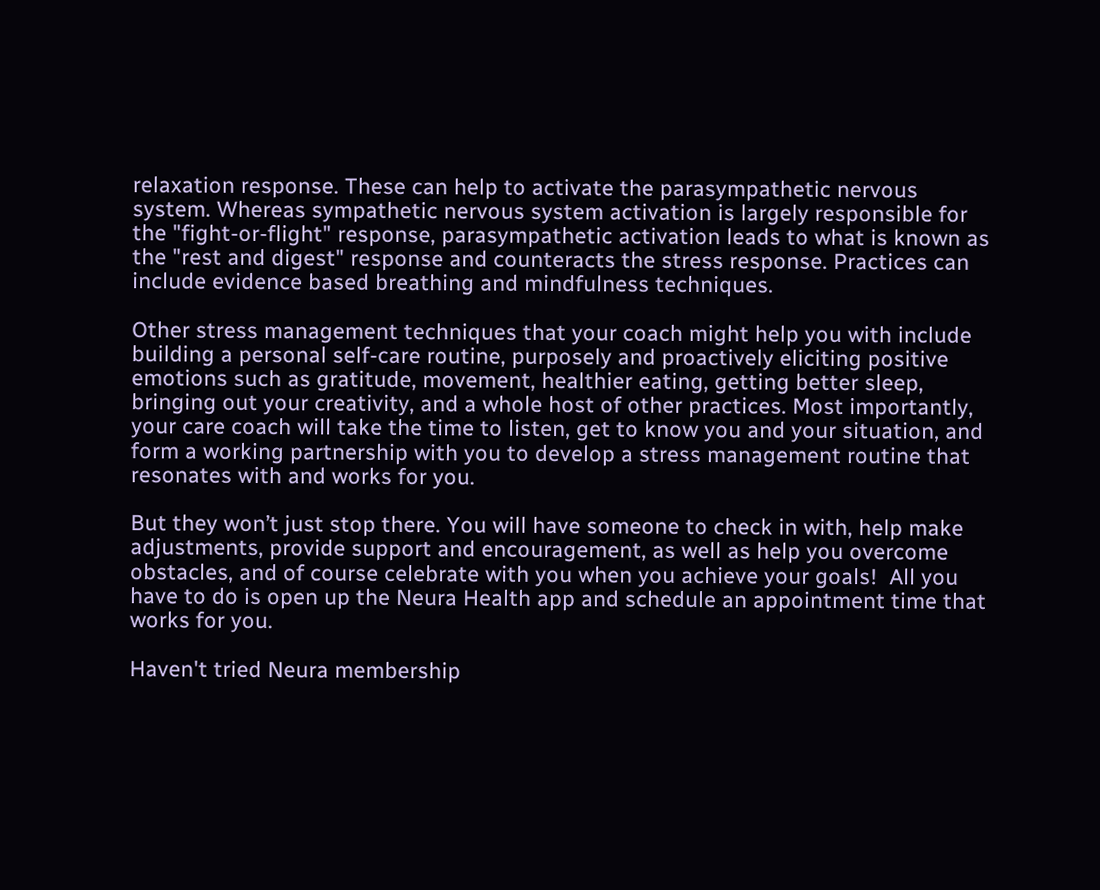relaxation response. These can help to activate the parasympathetic nervous system. Whereas sympathetic nervous system activation is largely responsible for the "fight-or-flight" response, parasympathetic activation leads to what is known as the "rest and digest" response and counteracts the stress response. Practices can include evidence based breathing and mindfulness techniques.

Other stress management techniques that your coach might help you with include building a personal self-care routine, purposely and proactively eliciting positive emotions such as gratitude, movement, healthier eating, getting better sleep, bringing out your creativity, and a whole host of other practices. Most importantly, your care coach will take the time to listen, get to know you and your situation, and form a working partnership with you to develop a stress management routine that resonates with and works for you.

But they won’t just stop there. You will have someone to check in with, help make adjustments, provide support and encouragement, as well as help you overcome obstacles, and of course celebrate with you when you achieve your goals!  All you have to do is open up the Neura Health app and schedule an appointment time that works for you.

Haven't tried Neura membership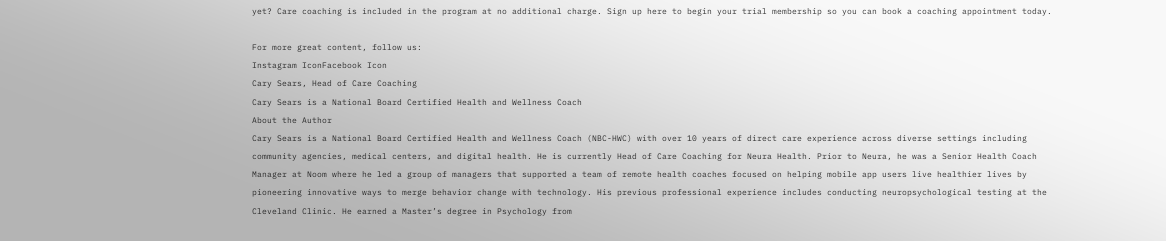yet? Care coaching is included in the program at no additional charge. Sign up here to begin your trial membership so you can book a coaching appointment today.

For more great content, follow us:
Instagram IconFacebook Icon
Cary Sears, Head of Care Coaching
Cary Sears is a National Board Certified Health and Wellness Coach
About the Author
Cary Sears is a National Board Certified Health and Wellness Coach (NBC-HWC) with over 10 years of direct care experience across diverse settings including community agencies, medical centers, and digital health. He is currently Head of Care Coaching for Neura Health. Prior to Neura, he was a Senior Health Coach Manager at Noom where he led a group of managers that supported a team of remote health coaches focused on helping mobile app users live healthier lives by pioneering innovative ways to merge behavior change with technology. His previous professional experience includes conducting neuropsychological testing at the Cleveland Clinic. He earned a Master’s degree in Psychology from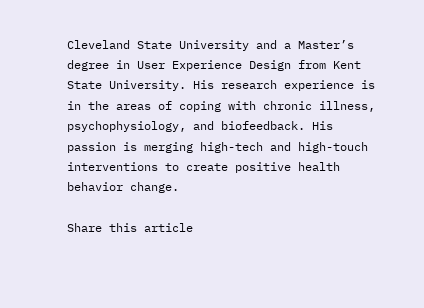Cleveland State University and a Master’s degree in User Experience Design from Kent State University. His research experience is in the areas of coping with chronic illness, psychophysiology, and biofeedback. His passion is merging high-tech and high-touch interventions to create positive health behavior change.

Share this article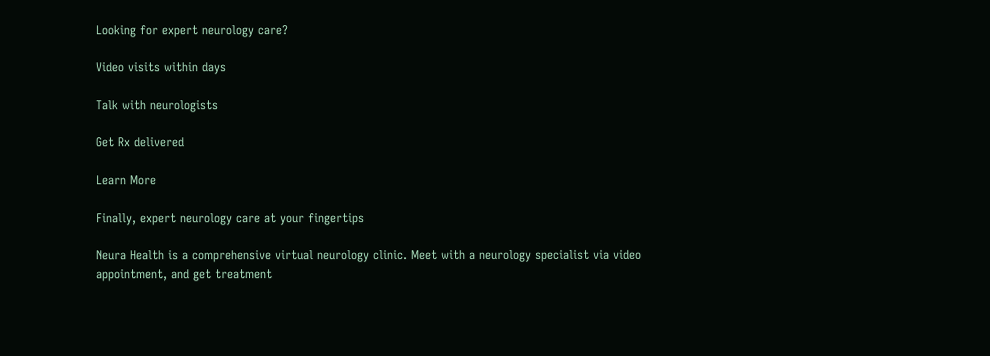Looking for expert neurology care?

Video visits within days

Talk with neurologists

Get Rx delivered

Learn More

Finally, expert neurology care at your fingertips

Neura Health is a comprehensive virtual neurology clinic. Meet with a neurology specialist via video appointment, and get treatment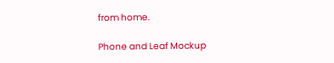from home.

Phone and Leaf Mockup